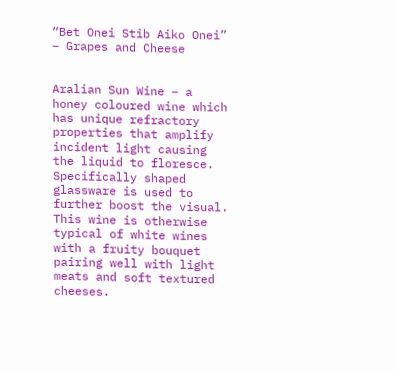“Bet Onei Stib Aiko Onei” – Grapes and Cheese


Aralian Sun Wine – a honey coloured wine which has unique refractory properties that amplify incident light causing the liquid to floresce. Specifically shaped glassware is used to further boost the visual. This wine is otherwise typical of white wines with a fruity bouquet pairing well with light meats and soft textured cheeses.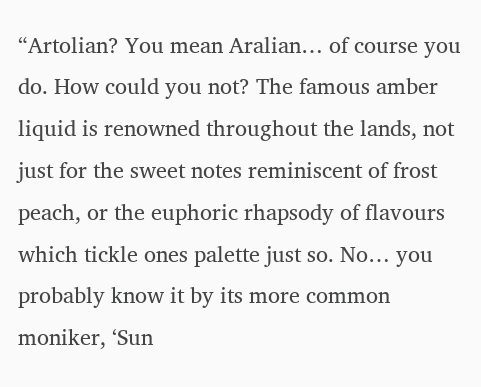“Artolian? You mean Aralian… of course you do. How could you not? The famous amber liquid is renowned throughout the lands, not just for the sweet notes reminiscent of frost peach, or the euphoric rhapsody of flavours which tickle ones palette just so. No… you probably know it by its more common moniker, ‘Sun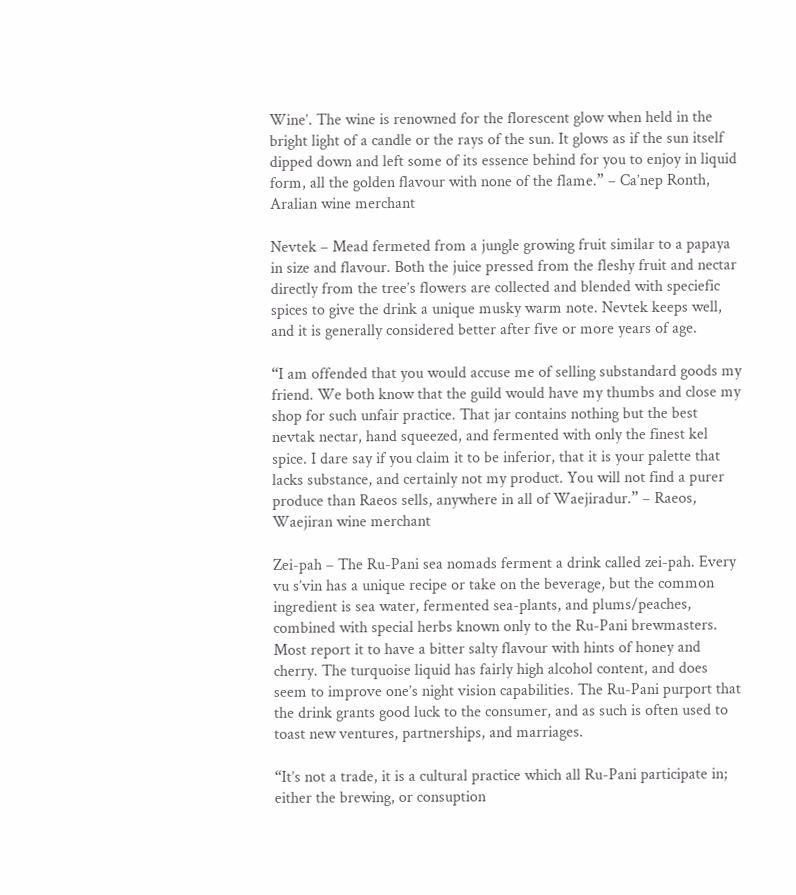Wine’. The wine is renowned for the florescent glow when held in the bright light of a candle or the rays of the sun. It glows as if the sun itself dipped down and left some of its essence behind for you to enjoy in liquid form, all the golden flavour with none of the flame.” – Ca’nep Ronth, Aralian wine merchant

Nevtek – Mead fermeted from a jungle growing fruit similar to a papaya in size and flavour. Both the juice pressed from the fleshy fruit and nectar directly from the tree’s flowers are collected and blended with speciefic spices to give the drink a unique musky warm note. Nevtek keeps well, and it is generally considered better after five or more years of age.

“I am offended that you would accuse me of selling substandard goods my friend. We both know that the guild would have my thumbs and close my shop for such unfair practice. That jar contains nothing but the best nevtak nectar, hand squeezed, and fermented with only the finest kel spice. I dare say if you claim it to be inferior, that it is your palette that lacks substance, and certainly not my product. You will not find a purer produce than Raeos sells, anywhere in all of Waejiradur.” – Raeos, Waejiran wine merchant

Zei-pah – The Ru-Pani sea nomads ferment a drink called zei-pah. Every vu s’vin has a unique recipe or take on the beverage, but the common ingredient is sea water, fermented sea-plants, and plums/peaches, combined with special herbs known only to the Ru-Pani brewmasters. Most report it to have a bitter salty flavour with hints of honey and cherry. The turquoise liquid has fairly high alcohol content, and does seem to improve one’s night vision capabilities. The Ru-Pani purport that the drink grants good luck to the consumer, and as such is often used to toast new ventures, partnerships, and marriages.

“It’s not a trade, it is a cultural practice which all Ru-Pani participate in; either the brewing, or consuption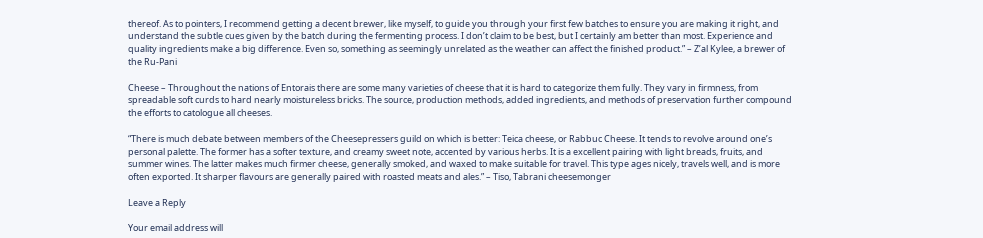thereof. As to pointers, I recommend getting a decent brewer, like myself, to guide you through your first few batches to ensure you are making it right, and understand the subtle cues given by the batch during the fermenting process. I don’t claim to be best, but I certainly am better than most. Experience and quality ingredients make a big difference. Even so, something as seemingly unrelated as the weather can affect the finished product.” – Z’al Kylee, a brewer of the Ru-Pani

Cheese – Throughout the nations of Entorais there are some many varieties of cheese that it is hard to categorize them fully. They vary in firmness, from spreadable soft curds to hard nearly moistureless bricks. The source, production methods, added ingredients, and methods of preservation further compound the efforts to catologue all cheeses.

“There is much debate between members of the Cheesepressers guild on which is better: Teica cheese, or Rabbuc Cheese. It tends to revolve around one’s personal palette. The former has a softer texture, and creamy sweet note, accented by various herbs. It is a excellent pairing with light breads, fruits, and summer wines. The latter makes much firmer cheese, generally smoked, and waxed to make suitable for travel. This type ages nicely, travels well, and is more often exported. It sharper flavours are generally paired with roasted meats and ales.” – Tiso, Tabrani cheesemonger

Leave a Reply

Your email address will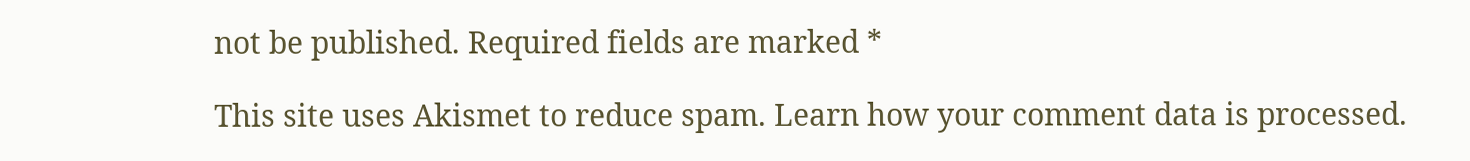not be published. Required fields are marked *

This site uses Akismet to reduce spam. Learn how your comment data is processed.